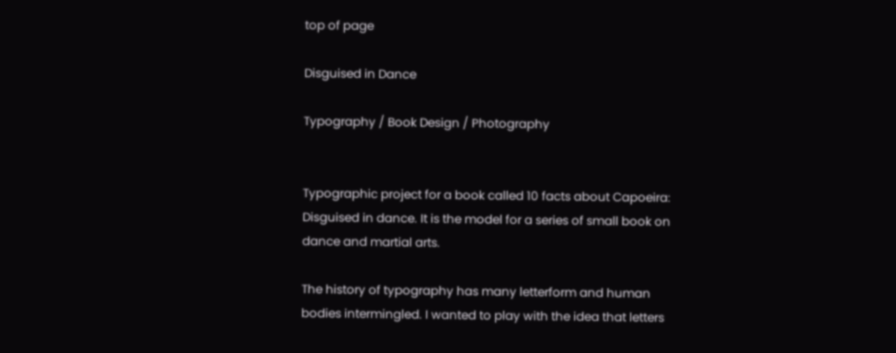top of page

Disguised in Dance

Typography / Book Design / Photography


Typographic project for a book called 10 facts about Capoeira: Disguised in dance. It is the model for a series of small book on dance and martial arts.

The history of typography has many letterform and human bodies intermingled. I wanted to play with the idea that letters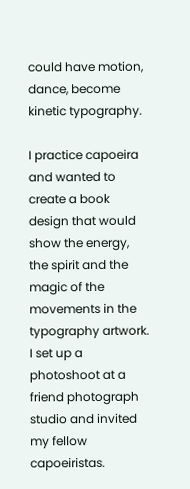could have motion, dance, become kinetic typography.

I practice capoeira and wanted to create a book design that would show the energy, the spirit and the magic of the movements in the typography artwork. I set up a photoshoot at a friend photograph studio and invited my fellow capoeiristas.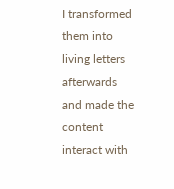I transformed them into living letters afterwards and made the content interact with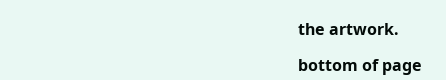the artwork.

bottom of page